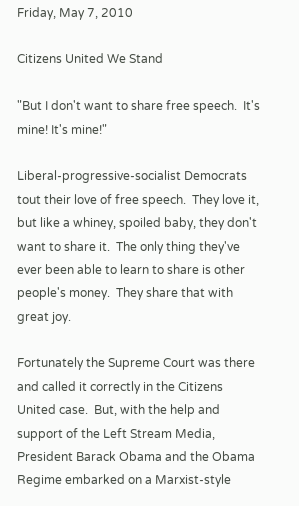Friday, May 7, 2010

Citizens United We Stand

"But I don't want to share free speech.  It's mine! It's mine!"

Liberal-progressive-socialist Democrats tout their love of free speech.  They love it, but like a whiney, spoiled baby, they don't want to share it.  The only thing they've ever been able to learn to share is other people's money.  They share that with great joy.

Fortunately the Supreme Court was there and called it correctly in the Citizens United case.  But, with the help and support of the Left Stream Media, President Barack Obama and the Obama Regime embarked on a Marxist-style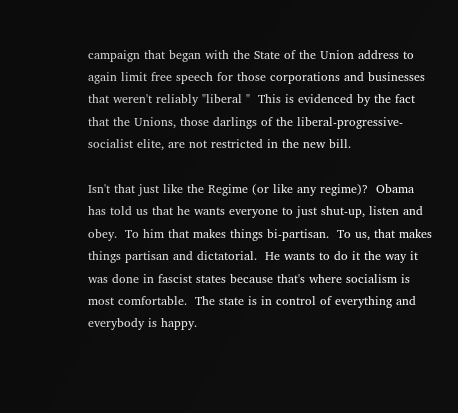campaign that began with the State of the Union address to again limit free speech for those corporations and businesses that weren't reliably "liberal "  This is evidenced by the fact that the Unions, those darlings of the liberal-progressive-socialist elite, are not restricted in the new bill.

Isn't that just like the Regime (or like any regime)?  Obama has told us that he wants everyone to just shut-up, listen and obey.  To him that makes things bi-partisan.  To us, that makes things partisan and dictatorial.  He wants to do it the way it was done in fascist states because that's where socialism is most comfortable.  The state is in control of everything and everybody is happy.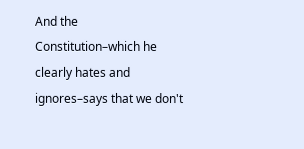And the Constitution–which he clearly hates and ignores–says that we don't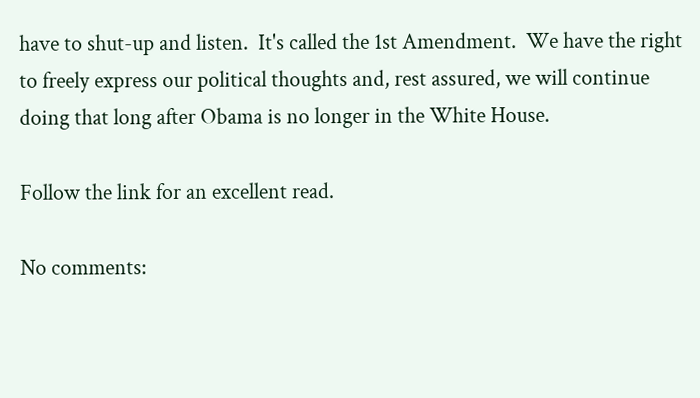have to shut-up and listen.  It's called the 1st Amendment.  We have the right to freely express our political thoughts and, rest assured, we will continue doing that long after Obama is no longer in the White House.

Follow the link for an excellent read.

No comments: